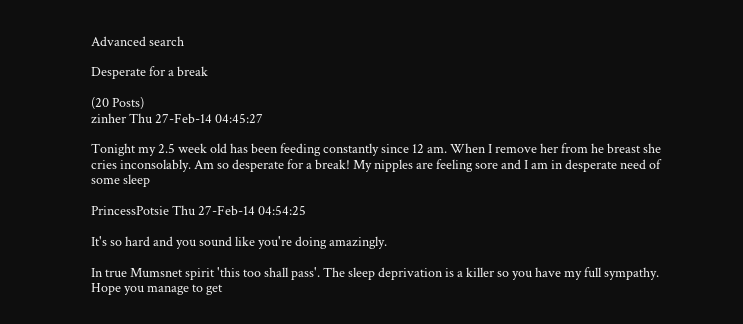Advanced search

Desperate for a break

(20 Posts)
zinher Thu 27-Feb-14 04:45:27

Tonight my 2.5 week old has been feeding constantly since 12 am. When I remove her from he breast she cries inconsolably. Am so desperate for a break! My nipples are feeling sore and I am in desperate need of some sleep

PrincessPotsie Thu 27-Feb-14 04:54:25

It's so hard and you sound like you're doing amazingly.

In true Mumsnet spirit 'this too shall pass'. The sleep deprivation is a killer so you have my full sympathy. Hope you manage to get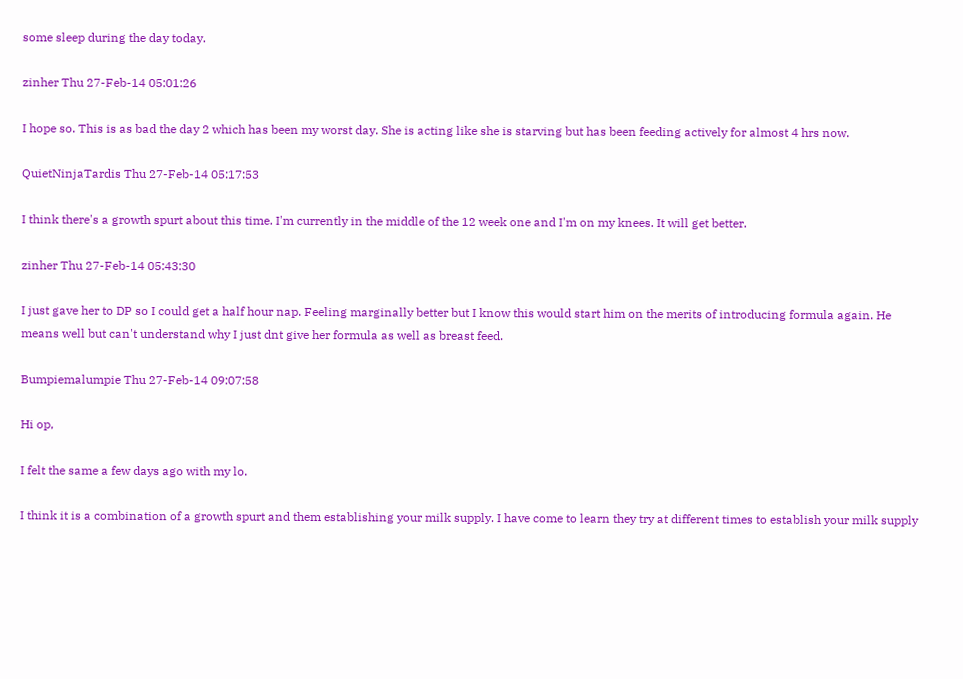some sleep during the day today.

zinher Thu 27-Feb-14 05:01:26

I hope so. This is as bad the day 2 which has been my worst day. She is acting like she is starving but has been feeding actively for almost 4 hrs now.

QuietNinjaTardis Thu 27-Feb-14 05:17:53

I think there's a growth spurt about this time. I'm currently in the middle of the 12 week one and I'm on my knees. It will get better.

zinher Thu 27-Feb-14 05:43:30

I just gave her to DP so I could get a half hour nap. Feeling marginally better but I know this would start him on the merits of introducing formula again. He means well but can't understand why I just dnt give her formula as well as breast feed.

Bumpiemalumpie Thu 27-Feb-14 09:07:58

Hi op,

I felt the same a few days ago with my lo.

I think it is a combination of a growth spurt and them establishing your milk supply. I have come to learn they try at different times to establish your milk supply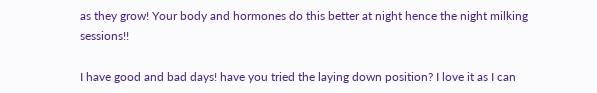as they grow! Your body and hormones do this better at night hence the night milking sessions!!

I have good and bad days! have you tried the laying down position? I love it as I can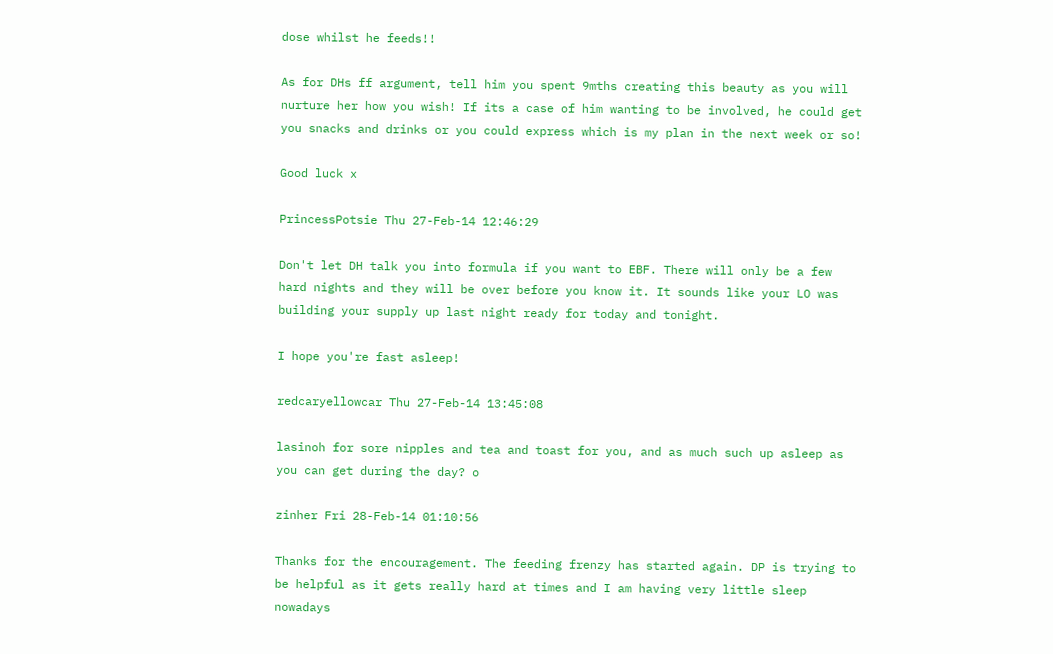dose whilst he feeds!!

As for DHs ff argument, tell him you spent 9mths creating this beauty as you will nurture her how you wish! If its a case of him wanting to be involved, he could get you snacks and drinks or you could express which is my plan in the next week or so!

Good luck x

PrincessPotsie Thu 27-Feb-14 12:46:29

Don't let DH talk you into formula if you want to EBF. There will only be a few hard nights and they will be over before you know it. It sounds like your LO was building your supply up last night ready for today and tonight.

I hope you're fast asleep!

redcaryellowcar Thu 27-Feb-14 13:45:08

lasinoh for sore nipples and tea and toast for you, and as much such up asleep as you can get during the day? o

zinher Fri 28-Feb-14 01:10:56

Thanks for the encouragement. The feeding frenzy has started again. DP is trying to be helpful as it gets really hard at times and I am having very little sleep nowadays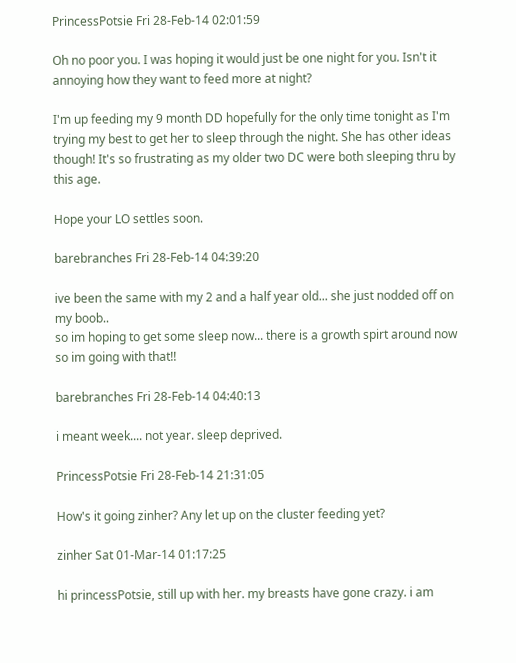PrincessPotsie Fri 28-Feb-14 02:01:59

Oh no poor you. I was hoping it would just be one night for you. Isn't it annoying how they want to feed more at night?

I'm up feeding my 9 month DD hopefully for the only time tonight as I'm trying my best to get her to sleep through the night. She has other ideas though! It's so frustrating as my older two DC were both sleeping thru by this age.

Hope your LO settles soon.

barebranches Fri 28-Feb-14 04:39:20

ive been the same with my 2 and a half year old... she just nodded off on my boob..
so im hoping to get some sleep now... there is a growth spirt around now so im going with that!!

barebranches Fri 28-Feb-14 04:40:13

i meant week.... not year. sleep deprived.

PrincessPotsie Fri 28-Feb-14 21:31:05

How's it going zinher? Any let up on the cluster feeding yet?

zinher Sat 01-Mar-14 01:17:25

hi princessPotsie, still up with her. my breasts have gone crazy. i am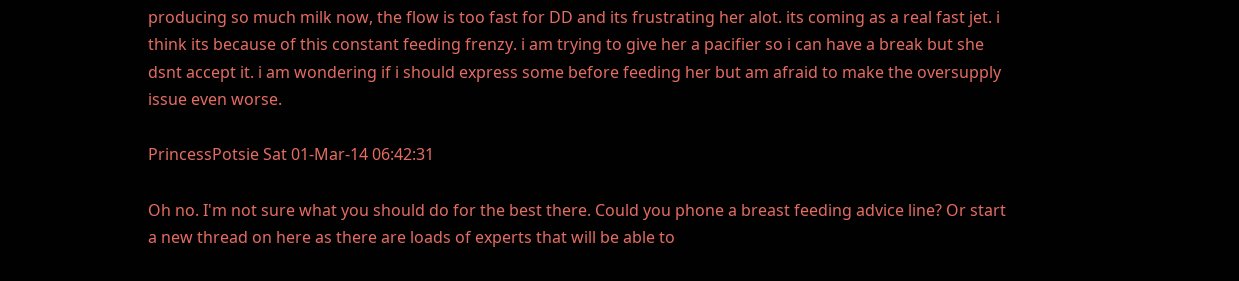producing so much milk now, the flow is too fast for DD and its frustrating her alot. its coming as a real fast jet. i think its because of this constant feeding frenzy. i am trying to give her a pacifier so i can have a break but she dsnt accept it. i am wondering if i should express some before feeding her but am afraid to make the oversupply issue even worse.

PrincessPotsie Sat 01-Mar-14 06:42:31

Oh no. I'm not sure what you should do for the best there. Could you phone a breast feeding advice line? Or start a new thread on here as there are loads of experts that will be able to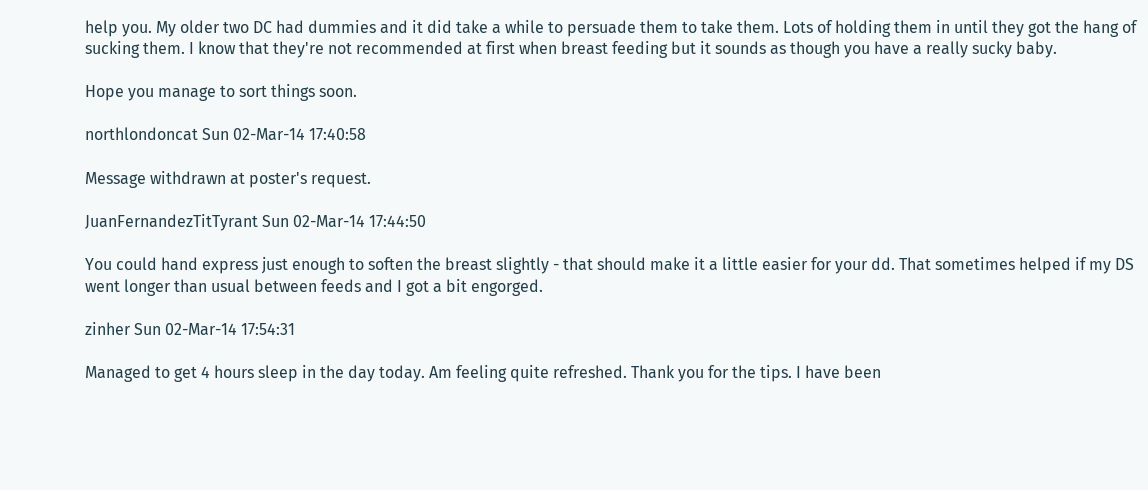help you. My older two DC had dummies and it did take a while to persuade them to take them. Lots of holding them in until they got the hang of sucking them. I know that they're not recommended at first when breast feeding but it sounds as though you have a really sucky baby.

Hope you manage to sort things soon.

northlondoncat Sun 02-Mar-14 17:40:58

Message withdrawn at poster's request.

JuanFernandezTitTyrant Sun 02-Mar-14 17:44:50

You could hand express just enough to soften the breast slightly - that should make it a little easier for your dd. That sometimes helped if my DS went longer than usual between feeds and I got a bit engorged.

zinher Sun 02-Mar-14 17:54:31

Managed to get 4 hours sleep in the day today. Am feeling quite refreshed. Thank you for the tips. I have been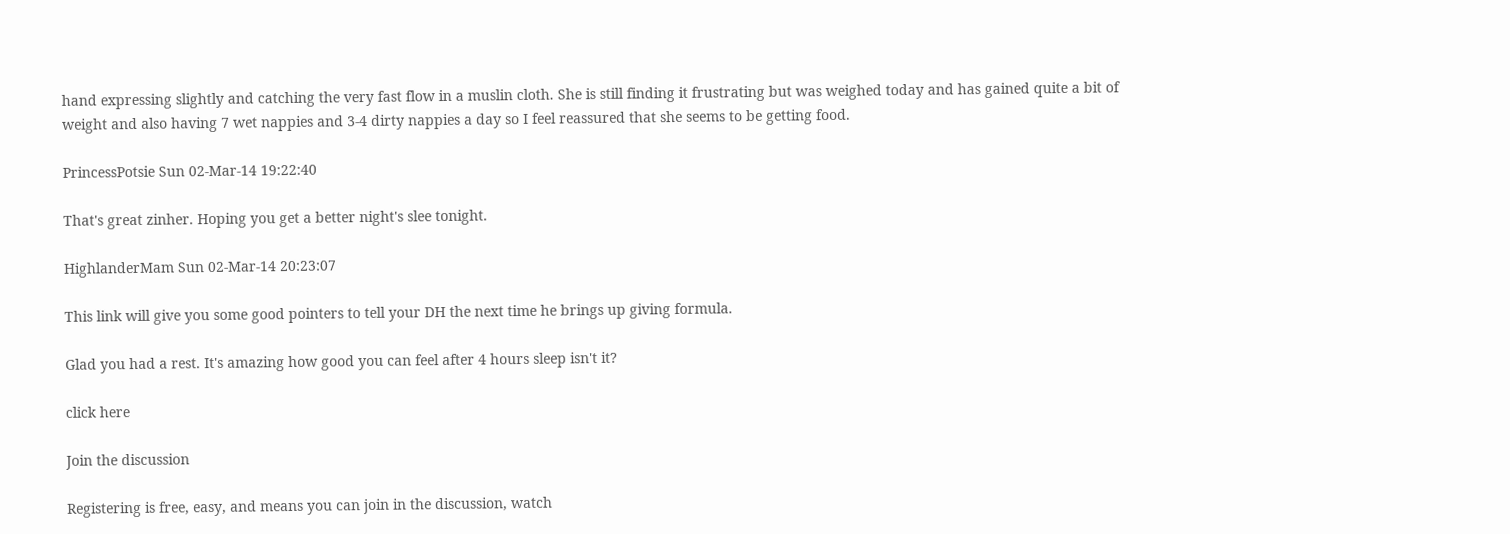hand expressing slightly and catching the very fast flow in a muslin cloth. She is still finding it frustrating but was weighed today and has gained quite a bit of weight and also having 7 wet nappies and 3-4 dirty nappies a day so I feel reassured that she seems to be getting food.

PrincessPotsie Sun 02-Mar-14 19:22:40

That's great zinher. Hoping you get a better night's slee tonight.

HighlanderMam Sun 02-Mar-14 20:23:07

This link will give you some good pointers to tell your DH the next time he brings up giving formula.

Glad you had a rest. It's amazing how good you can feel after 4 hours sleep isn't it?

click here

Join the discussion

Registering is free, easy, and means you can join in the discussion, watch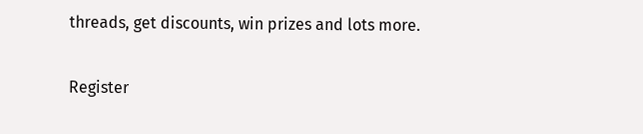threads, get discounts, win prizes and lots more.

Register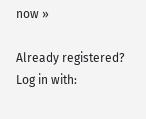now »

Already registered? Log in with: